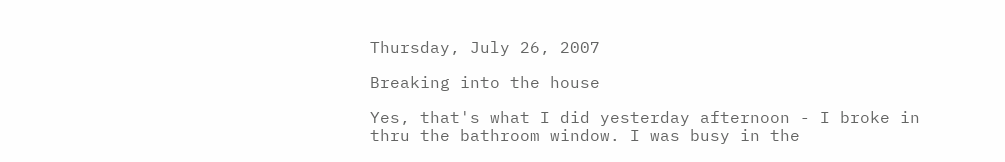Thursday, July 26, 2007

Breaking into the house

Yes, that's what I did yesterday afternoon - I broke in thru the bathroom window. I was busy in the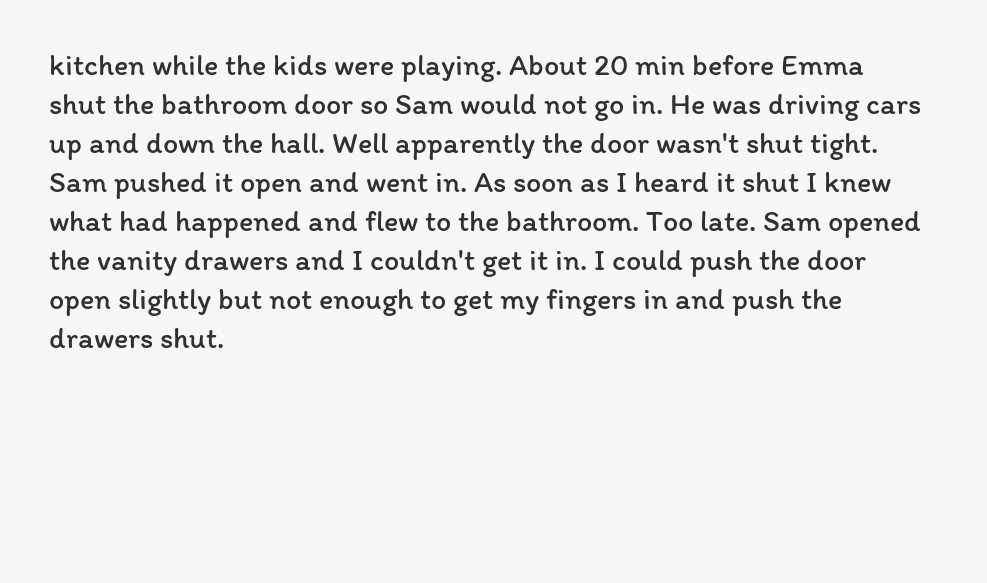kitchen while the kids were playing. About 20 min before Emma shut the bathroom door so Sam would not go in. He was driving cars up and down the hall. Well apparently the door wasn't shut tight. Sam pushed it open and went in. As soon as I heard it shut I knew what had happened and flew to the bathroom. Too late. Sam opened the vanity drawers and I couldn't get it in. I could push the door open slightly but not enough to get my fingers in and push the drawers shut.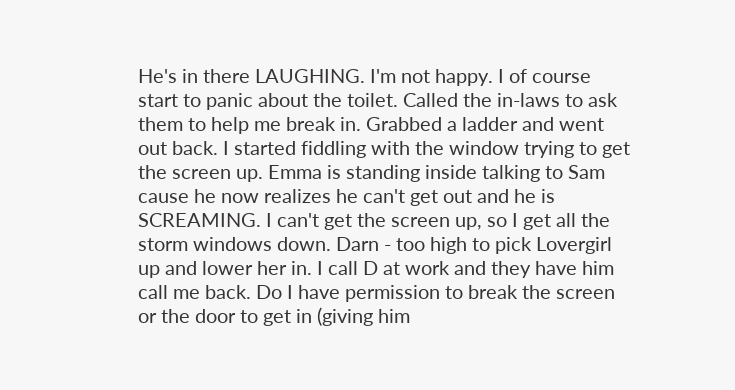He's in there LAUGHING. I'm not happy. I of course start to panic about the toilet. Called the in-laws to ask them to help me break in. Grabbed a ladder and went out back. I started fiddling with the window trying to get the screen up. Emma is standing inside talking to Sam cause he now realizes he can't get out and he is SCREAMING. I can't get the screen up, so I get all the storm windows down. Darn - too high to pick Lovergirl up and lower her in. I call D at work and they have him call me back. Do I have permission to break the screen or the door to get in (giving him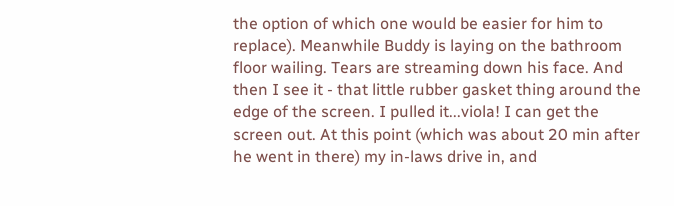the option of which one would be easier for him to replace). Meanwhile Buddy is laying on the bathroom floor wailing. Tears are streaming down his face. And then I see it - that little rubber gasket thing around the edge of the screen. I pulled it...viola! I can get the screen out. At this point (which was about 20 min after he went in there) my in-laws drive in, and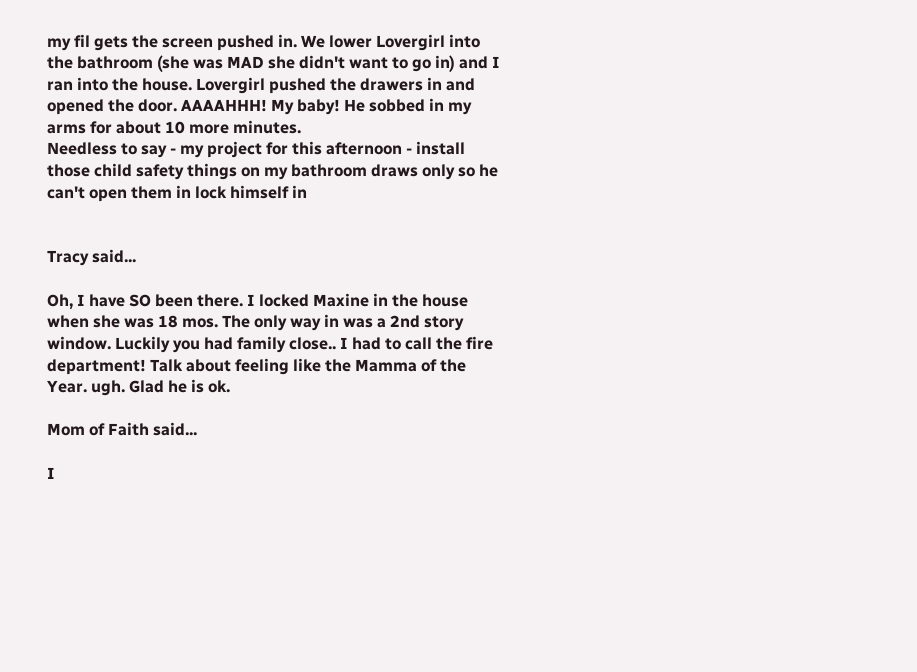my fil gets the screen pushed in. We lower Lovergirl into the bathroom (she was MAD she didn't want to go in) and I ran into the house. Lovergirl pushed the drawers in and opened the door. AAAAHHH! My baby! He sobbed in my arms for about 10 more minutes.
Needless to say - my project for this afternoon - install those child safety things on my bathroom draws only so he can't open them in lock himself in


Tracy said...

Oh, I have SO been there. I locked Maxine in the house when she was 18 mos. The only way in was a 2nd story window. Luckily you had family close.. I had to call the fire department! Talk about feeling like the Mamma of the Year. ugh. Glad he is ok.

Mom of Faith said...

I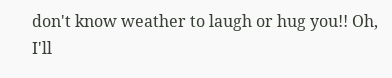don't know weather to laugh or hug you!! Oh, I'll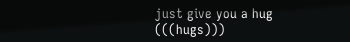just give you a hug (((hugs)))